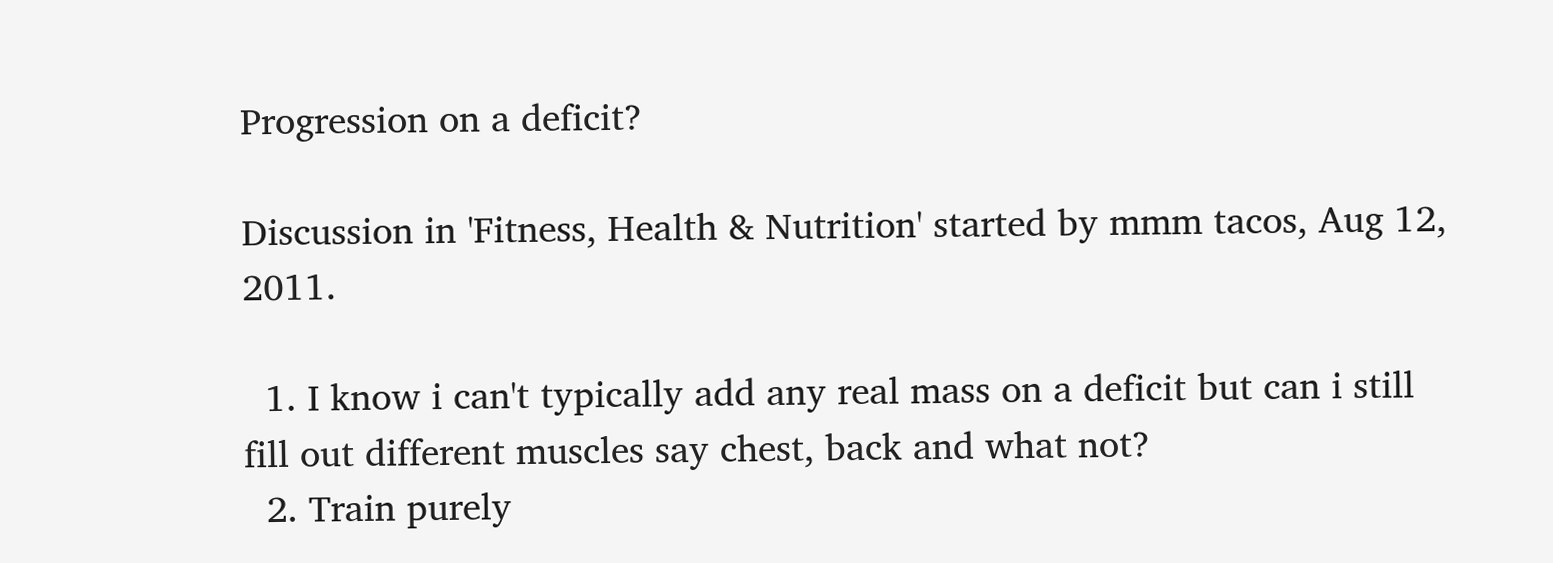Progression on a deficit?

Discussion in 'Fitness, Health & Nutrition' started by mmm tacos, Aug 12, 2011.

  1. I know i can't typically add any real mass on a deficit but can i still fill out different muscles say chest, back and what not?
  2. Train purely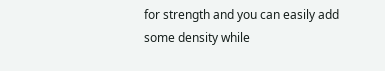for strength and you can easily add some density while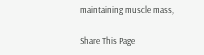maintaining muscle mass,

Share This Page